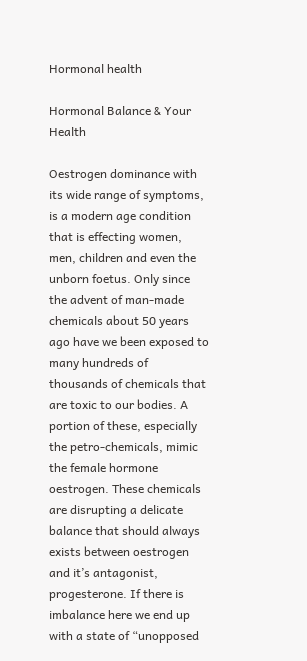Hormonal health

Hormonal Balance & Your Health

Oestrogen dominance with its wide range of symptoms, is a modern age condition that is effecting women, men, children and even the unborn foetus. Only since the advent of man-made chemicals about 50 years ago have we been exposed to many hundreds of thousands of chemicals that are toxic to our bodies. A portion of these, especially the petro-chemicals, mimic the female hormone oestrogen. These chemicals are disrupting a delicate balance that should always exists between oestrogen and it’s antagonist, progesterone. If there is imbalance here we end up with a state of “unopposed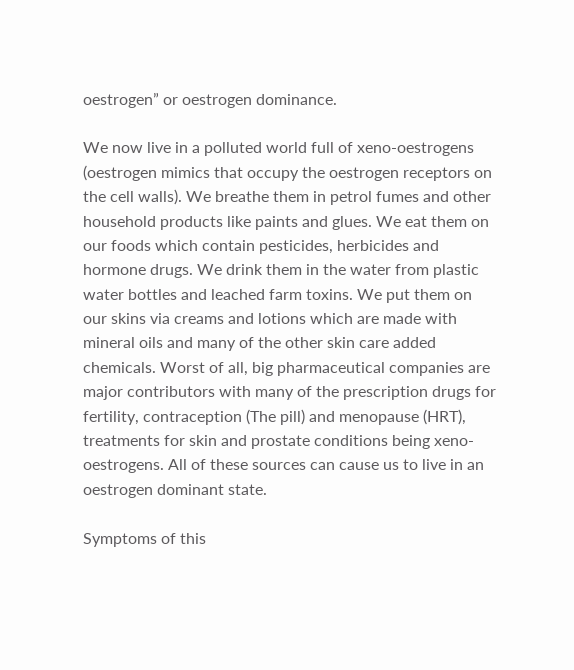oestrogen” or oestrogen dominance.

We now live in a polluted world full of xeno-oestrogens (oestrogen mimics that occupy the oestrogen receptors on the cell walls). We breathe them in petrol fumes and other household products like paints and glues. We eat them on our foods which contain pesticides, herbicides and hormone drugs. We drink them in the water from plastic water bottles and leached farm toxins. We put them on our skins via creams and lotions which are made with mineral oils and many of the other skin care added chemicals. Worst of all, big pharmaceutical companies are major contributors with many of the prescription drugs for fertility, contraception (The pill) and menopause (HRT), treatments for skin and prostate conditions being xeno-oestrogens. All of these sources can cause us to live in an oestrogen dominant state.

Symptoms of this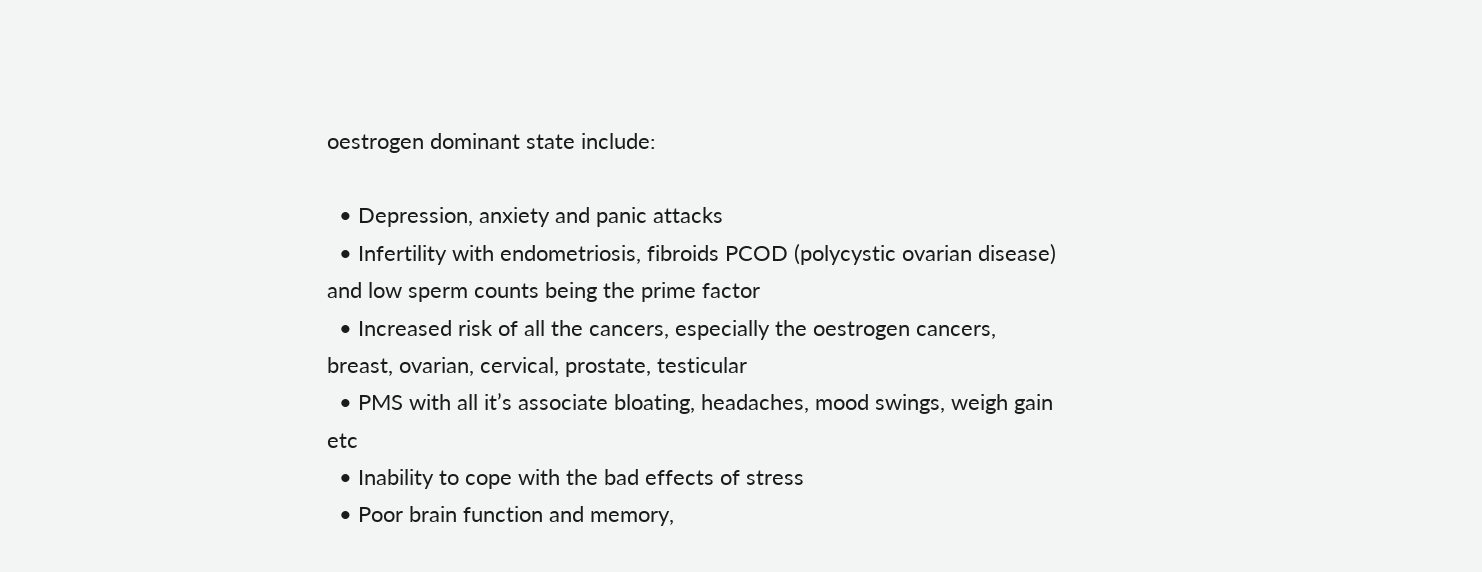oestrogen dominant state include:

  • Depression, anxiety and panic attacks
  • Infertility with endometriosis, fibroids PCOD (polycystic ovarian disease) and low sperm counts being the prime factor
  • Increased risk of all the cancers, especially the oestrogen cancers, breast, ovarian, cervical, prostate, testicular
  • PMS with all it’s associate bloating, headaches, mood swings, weigh gain etc
  • Inability to cope with the bad effects of stress
  • Poor brain function and memory,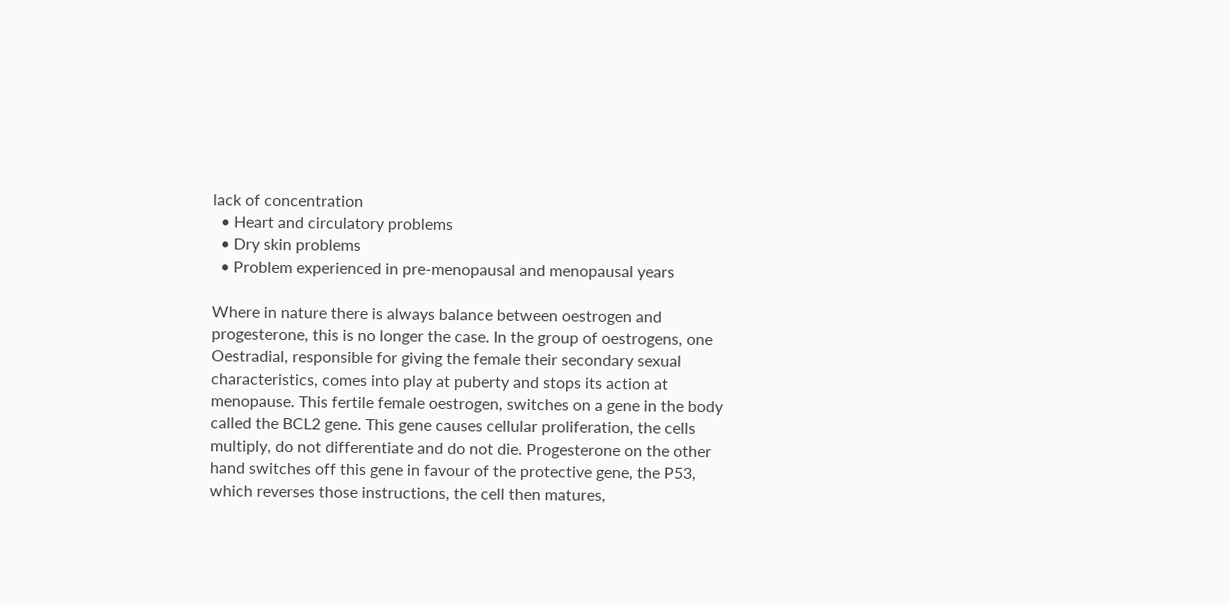lack of concentration
  • Heart and circulatory problems
  • Dry skin problems
  • Problem experienced in pre-menopausal and menopausal years

Where in nature there is always balance between oestrogen and progesterone, this is no longer the case. In the group of oestrogens, one Oestradial, responsible for giving the female their secondary sexual characteristics, comes into play at puberty and stops its action at menopause. This fertile female oestrogen, switches on a gene in the body called the BCL2 gene. This gene causes cellular proliferation, the cells multiply, do not differentiate and do not die. Progesterone on the other hand switches off this gene in favour of the protective gene, the P53, which reverses those instructions, the cell then matures,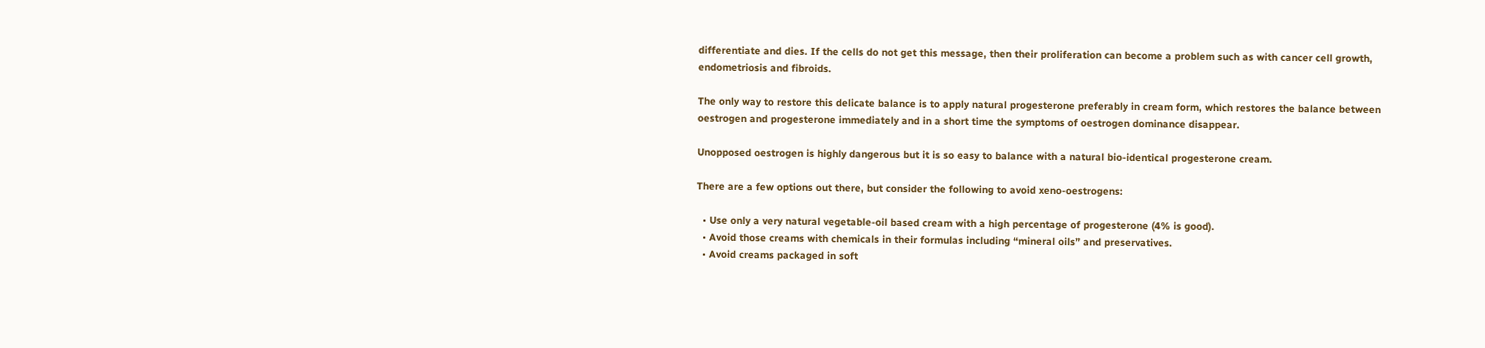differentiate and dies. If the cells do not get this message, then their proliferation can become a problem such as with cancer cell growth, endometriosis and fibroids.

The only way to restore this delicate balance is to apply natural progesterone preferably in cream form, which restores the balance between oestrogen and progesterone immediately and in a short time the symptoms of oestrogen dominance disappear.

Unopposed oestrogen is highly dangerous but it is so easy to balance with a natural bio-identical progesterone cream.

There are a few options out there, but consider the following to avoid xeno-oestrogens:

  • Use only a very natural vegetable-oil based cream with a high percentage of progesterone (4% is good).
  • Avoid those creams with chemicals in their formulas including “mineral oils” and preservatives.
  • Avoid creams packaged in soft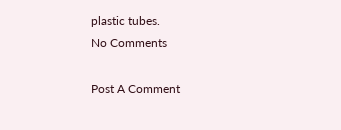plastic tubes.
No Comments

Post A Comment